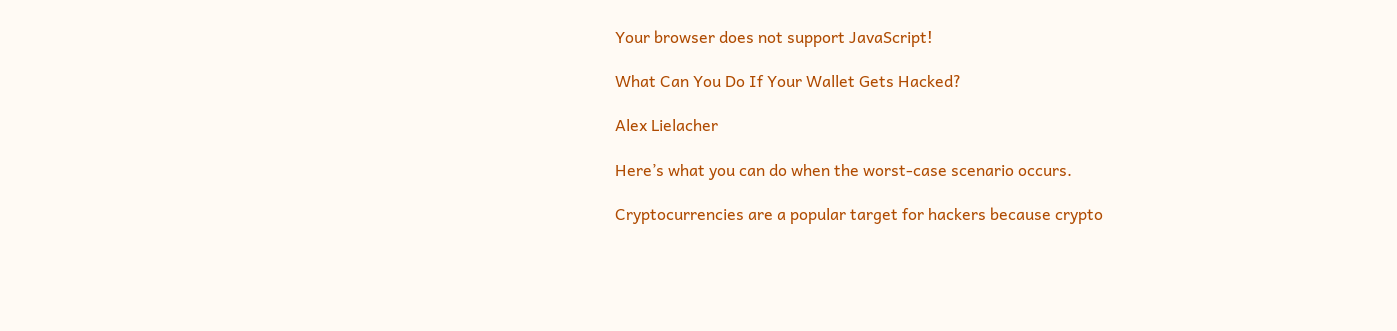Your browser does not support JavaScript!

What Can You Do If Your Wallet Gets Hacked?

Alex Lielacher

Here’s what you can do when the worst-case scenario occurs.

Cryptocurrencies are a popular target for hackers because crypto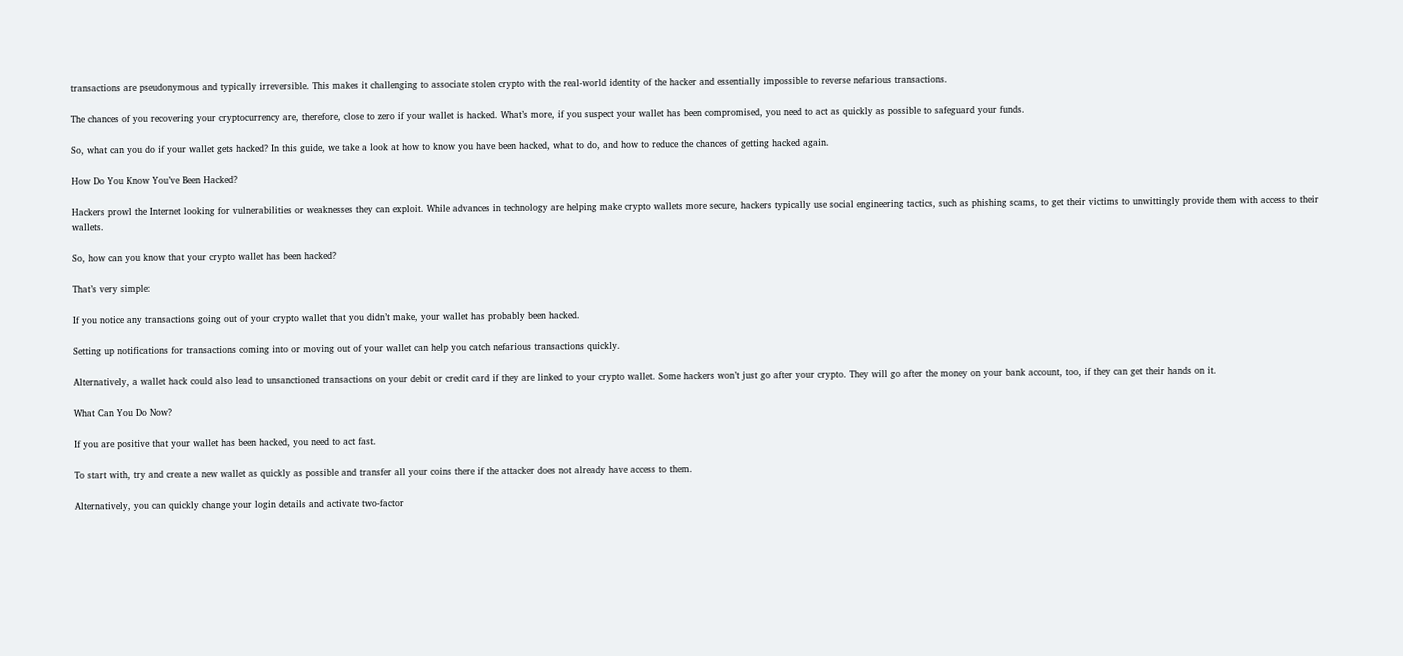transactions are pseudonymous and typically irreversible. This makes it challenging to associate stolen crypto with the real-world identity of the hacker and essentially impossible to reverse nefarious transactions.

The chances of you recovering your cryptocurrency are, therefore, close to zero if your wallet is hacked. What’s more, if you suspect your wallet has been compromised, you need to act as quickly as possible to safeguard your funds.

So, what can you do if your wallet gets hacked? In this guide, we take a look at how to know you have been hacked, what to do, and how to reduce the chances of getting hacked again.

How Do You Know You’ve Been Hacked?

Hackers prowl the Internet looking for vulnerabilities or weaknesses they can exploit. While advances in technology are helping make crypto wallets more secure, hackers typically use social engineering tactics, such as phishing scams, to get their victims to unwittingly provide them with access to their wallets.

So, how can you know that your crypto wallet has been hacked?

That’s very simple:

If you notice any transactions going out of your crypto wallet that you didn’t make, your wallet has probably been hacked.

Setting up notifications for transactions coming into or moving out of your wallet can help you catch nefarious transactions quickly.

Alternatively, a wallet hack could also lead to unsanctioned transactions on your debit or credit card if they are linked to your crypto wallet. Some hackers won’t just go after your crypto. They will go after the money on your bank account, too, if they can get their hands on it.

What Can You Do Now?

If you are positive that your wallet has been hacked, you need to act fast.

To start with, try and create a new wallet as quickly as possible and transfer all your coins there if the attacker does not already have access to them.

Alternatively, you can quickly change your login details and activate two-factor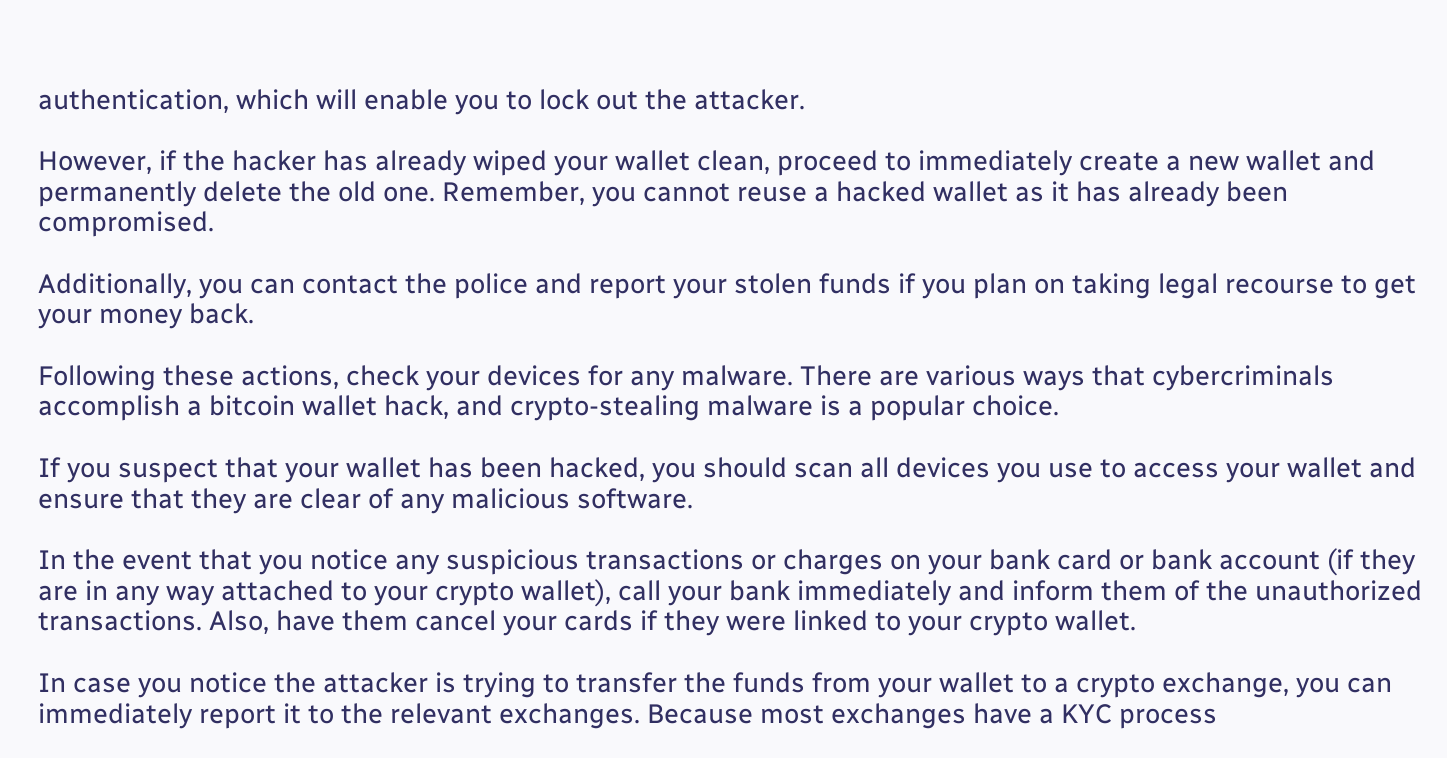authentication, which will enable you to lock out the attacker.

However, if the hacker has already wiped your wallet clean, proceed to immediately create a new wallet and permanently delete the old one. Remember, you cannot reuse a hacked wallet as it has already been compromised.

Additionally, you can contact the police and report your stolen funds if you plan on taking legal recourse to get your money back.

Following these actions, check your devices for any malware. There are various ways that cybercriminals accomplish a bitcoin wallet hack, and crypto-stealing malware is a popular choice.

If you suspect that your wallet has been hacked, you should scan all devices you use to access your wallet and ensure that they are clear of any malicious software.

In the event that you notice any suspicious transactions or charges on your bank card or bank account (if they are in any way attached to your crypto wallet), call your bank immediately and inform them of the unauthorized transactions. Also, have them cancel your cards if they were linked to your crypto wallet.

In case you notice the attacker is trying to transfer the funds from your wallet to a crypto exchange, you can immediately report it to the relevant exchanges. Because most exchanges have a KYC process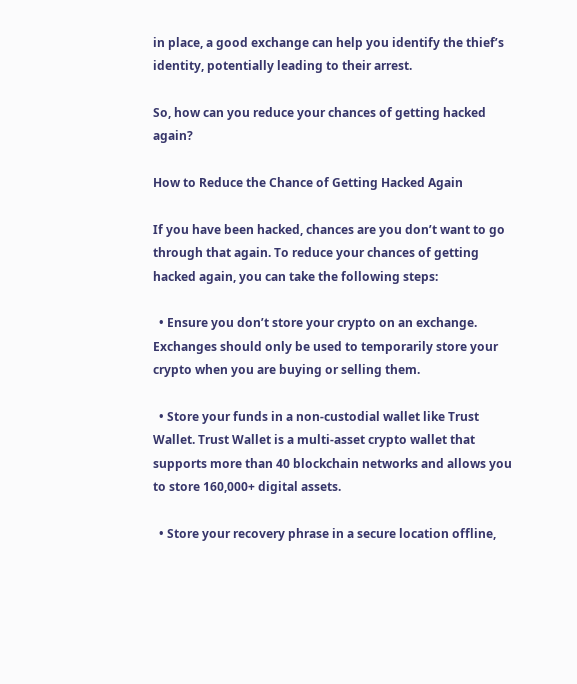in place, a good exchange can help you identify the thief’s identity, potentially leading to their arrest.

So, how can you reduce your chances of getting hacked again?

How to Reduce the Chance of Getting Hacked Again

If you have been hacked, chances are you don’t want to go through that again. To reduce your chances of getting hacked again, you can take the following steps:

  • Ensure you don’t store your crypto on an exchange. Exchanges should only be used to temporarily store your crypto when you are buying or selling them.

  • Store your funds in a non-custodial wallet like Trust Wallet. Trust Wallet is a multi-asset crypto wallet that supports more than 40 blockchain networks and allows you to store 160,000+ digital assets.

  • Store your recovery phrase in a secure location offline,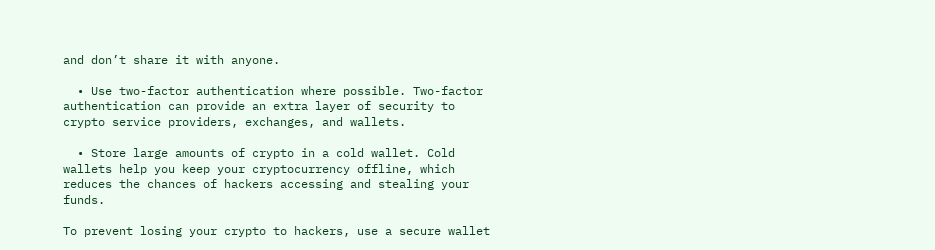and don’t share it with anyone.

  • Use two-factor authentication where possible. Two-factor authentication can provide an extra layer of security to crypto service providers, exchanges, and wallets.

  • Store large amounts of crypto in a cold wallet. Cold wallets help you keep your cryptocurrency offline, which reduces the chances of hackers accessing and stealing your funds.

To prevent losing your crypto to hackers, use a secure wallet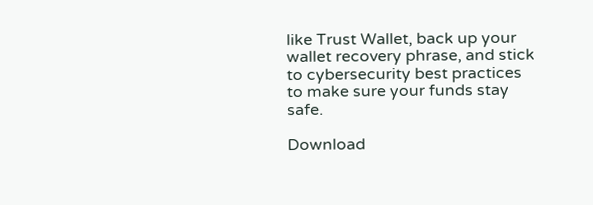like Trust Wallet, back up your wallet recovery phrase, and stick to cybersecurity best practices to make sure your funds stay safe.

Download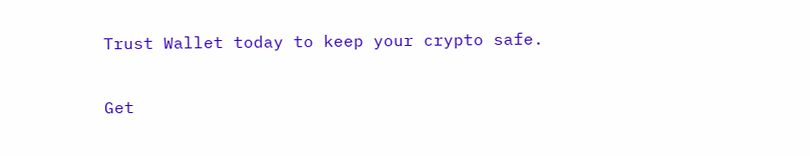Trust Wallet today to keep your crypto safe.

Get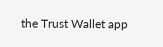the Trust Wallet app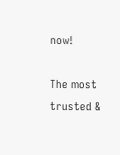now!

The most trusted &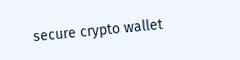secure crypto wallet